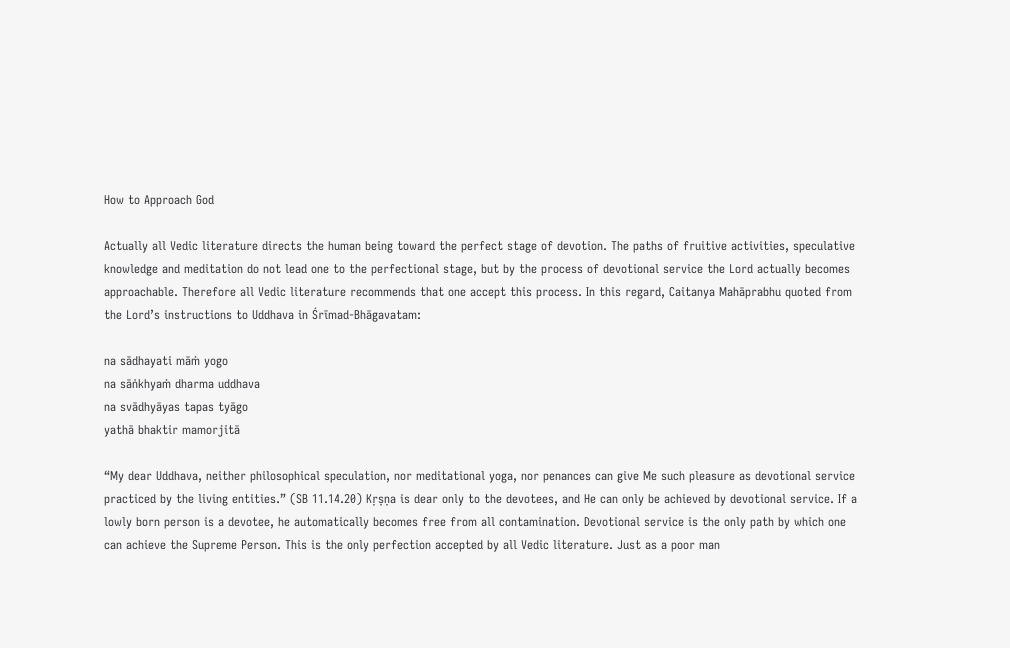How to Approach God

Actually all Vedic literature directs the human being toward the perfect stage of devotion. The paths of fruitive activities, speculative knowledge and meditation do not lead one to the perfectional stage, but by the process of devotional service the Lord actually becomes approachable. Therefore all Vedic literature recommends that one accept this process. In this regard, Caitanya Mahāprabhu quoted from the Lord’s instructions to Uddhava in Śrīmad-Bhāgavatam:

na sādhayati māṁ yogo
na sāṅkhyaṁ dharma uddhava
na svādhyāyas tapas tyāgo
yathā bhaktir mamorjitā

“My dear Uddhava, neither philosophical speculation, nor meditational yoga, nor penances can give Me such pleasure as devotional service practiced by the living entities.” (SB 11.14.20) Kṛṣṇa is dear only to the devotees, and He can only be achieved by devotional service. If a lowly born person is a devotee, he automatically becomes free from all contamination. Devotional service is the only path by which one can achieve the Supreme Person. This is the only perfection accepted by all Vedic literature. Just as a poor man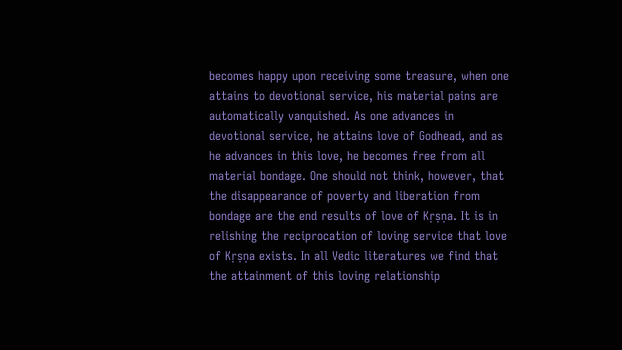becomes happy upon receiving some treasure, when one attains to devotional service, his material pains are automatically vanquished. As one advances in devotional service, he attains love of Godhead, and as he advances in this love, he becomes free from all material bondage. One should not think, however, that the disappearance of poverty and liberation from bondage are the end results of love of Kṛṣṇa. It is in relishing the reciprocation of loving service that love of Kṛṣṇa exists. In all Vedic literatures we find that the attainment of this loving relationship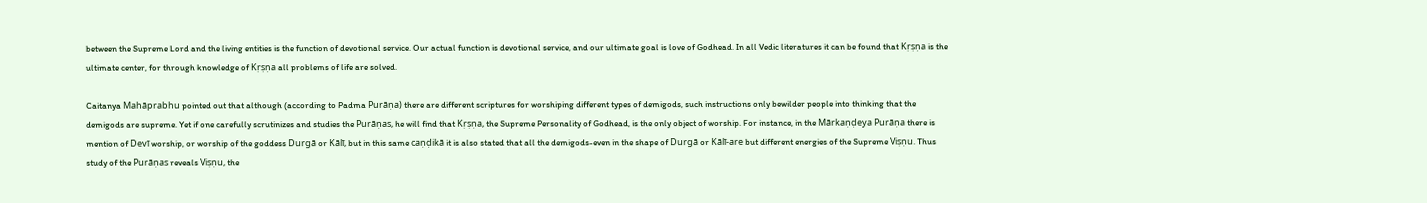between the Supreme Lord and the living entities is the function of devotional service. Our actual function is devotional service, and our ultimate goal is love of Godhead. In all Vedic literatures it can be found that Kṛṣṇa is the ultimate center, for through knowledge of Kṛṣṇa all problems of life are solved.

Caitanya Mahāprabhu pointed out that although (according to Padma Purāṇa) there are different scriptures for worshiping different types of demigods, such instructions only bewilder people into thinking that the demigods are supreme. Yet if one carefully scrutinizes and studies the Purāṇas, he will find that Kṛṣṇa, the Supreme Personality of Godhead, is the only object of worship. For instance, in the Mārkaṇḍeya Purāṇa there is mention of Devī worship, or worship of the goddess Durgā or Kālī, but in this same caṇḍikā it is also stated that all the demigods-even in the shape of Durgā or Kālī-are but different energies of the Supreme Viṣṇu. Thus study of the Purāṇas reveals Viṣṇu, the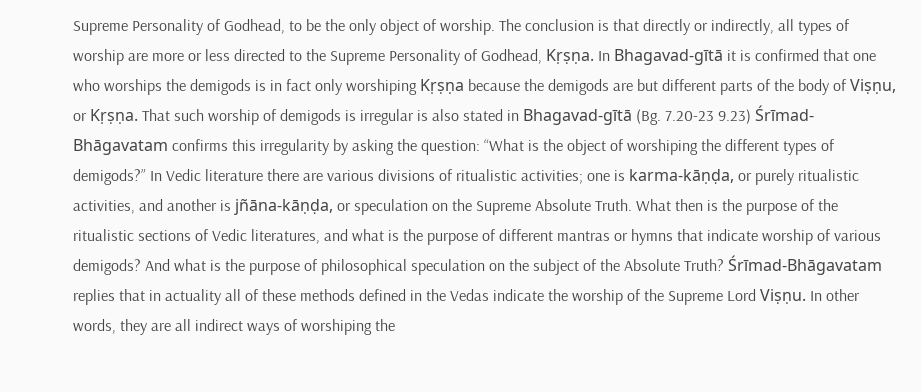Supreme Personality of Godhead, to be the only object of worship. The conclusion is that directly or indirectly, all types of worship are more or less directed to the Supreme Personality of Godhead, Kṛṣṇa. In Bhagavad-gītā it is confirmed that one who worships the demigods is in fact only worshiping Kṛṣṇa because the demigods are but different parts of the body of Viṣṇu, or Kṛṣṇa. That such worship of demigods is irregular is also stated in Bhagavad-gītā (Bg. 7.20-23 9.23) Śrīmad-Bhāgavatam confirms this irregularity by asking the question: “What is the object of worshiping the different types of demigods?” In Vedic literature there are various divisions of ritualistic activities; one is karma-kāṇḍa, or purely ritualistic activities, and another is jñāna-kāṇḍa, or speculation on the Supreme Absolute Truth. What then is the purpose of the ritualistic sections of Vedic literatures, and what is the purpose of different mantras or hymns that indicate worship of various demigods? And what is the purpose of philosophical speculation on the subject of the Absolute Truth? Śrīmad-Bhāgavatam replies that in actuality all of these methods defined in the Vedas indicate the worship of the Supreme Lord Viṣṇu. In other words, they are all indirect ways of worshiping the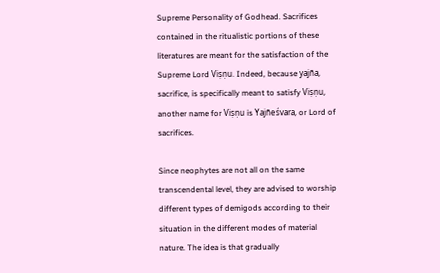Supreme Personality of Godhead. Sacrifices contained in the ritualistic portions of these literatures are meant for the satisfaction of the Supreme Lord Viṣṇu. Indeed, because yajña, sacrifice, is specifically meant to satisfy Viṣṇu, another name for Viṣṇu is Yajñeśvara, or Lord of sacrifices.

Since neophytes are not all on the same transcendental level, they are advised to worship different types of demigods according to their situation in the different modes of material nature. The idea is that gradually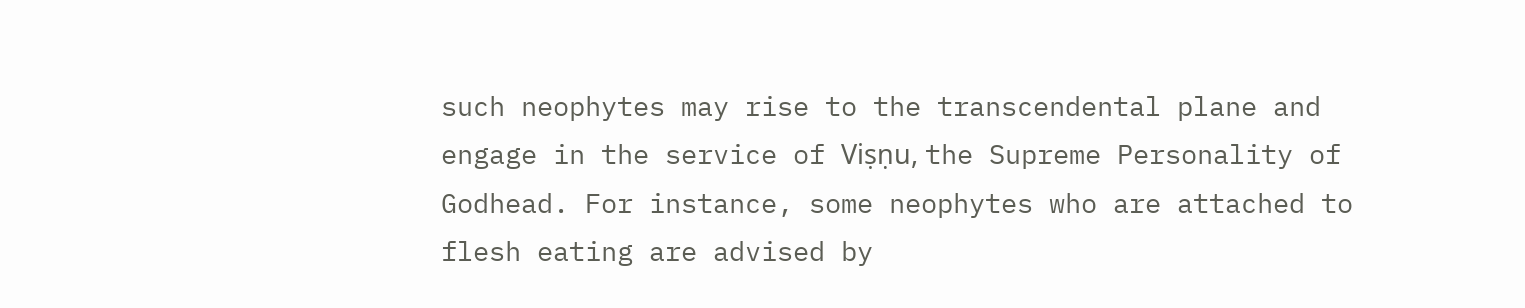such neophytes may rise to the transcendental plane and engage in the service of Viṣṇu, the Supreme Personality of Godhead. For instance, some neophytes who are attached to flesh eating are advised by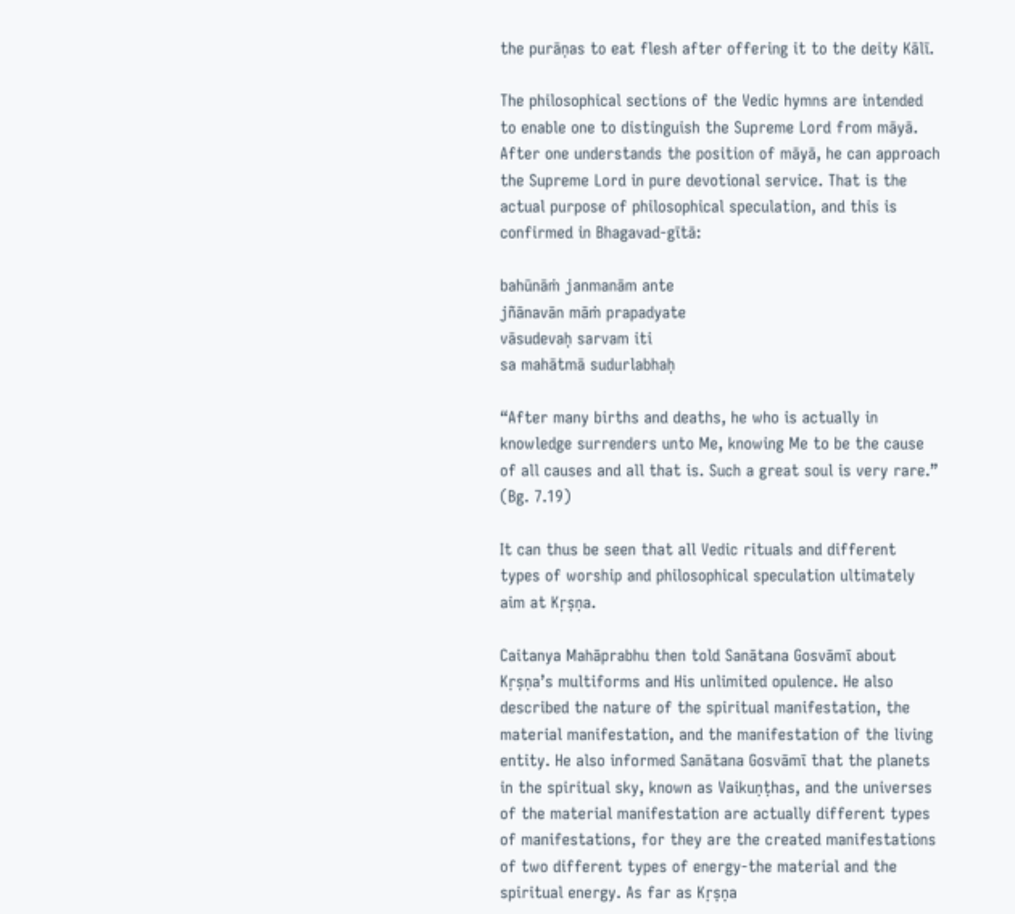the purāṇas to eat flesh after offering it to the deity Kālī.

The philosophical sections of the Vedic hymns are intended to enable one to distinguish the Supreme Lord from māyā. After one understands the position of māyā, he can approach the Supreme Lord in pure devotional service. That is the actual purpose of philosophical speculation, and this is confirmed in Bhagavad-gītā:

bahūnāṁ janmanām ante
jñānavān māṁ prapadyate
vāsudevaḥ sarvam iti
sa mahātmā sudurlabhaḥ

“After many births and deaths, he who is actually in knowledge surrenders unto Me, knowing Me to be the cause of all causes and all that is. Such a great soul is very rare.” (Bg. 7.19)

It can thus be seen that all Vedic rituals and different types of worship and philosophical speculation ultimately aim at Kṛṣṇa.

Caitanya Mahāprabhu then told Sanātana Gosvāmī about Kṛṣṇa’s multiforms and His unlimited opulence. He also described the nature of the spiritual manifestation, the material manifestation, and the manifestation of the living entity. He also informed Sanātana Gosvāmī that the planets in the spiritual sky, known as Vaikuṇṭhas, and the universes of the material manifestation are actually different types of manifestations, for they are the created manifestations of two different types of energy-the material and the spiritual energy. As far as Kṛṣṇa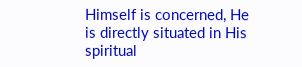Himself is concerned, He is directly situated in His spiritual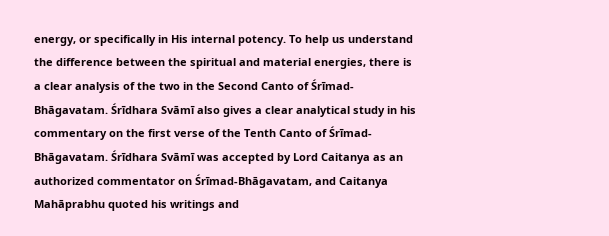energy, or specifically in His internal potency. To help us understand the difference between the spiritual and material energies, there is a clear analysis of the two in the Second Canto of Śrīmad-Bhāgavatam. Śrīdhara Svāmī also gives a clear analytical study in his commentary on the first verse of the Tenth Canto of Śrīmad-Bhāgavatam. Śrīdhara Svāmī was accepted by Lord Caitanya as an authorized commentator on Śrīmad-Bhāgavatam, and Caitanya Mahāprabhu quoted his writings and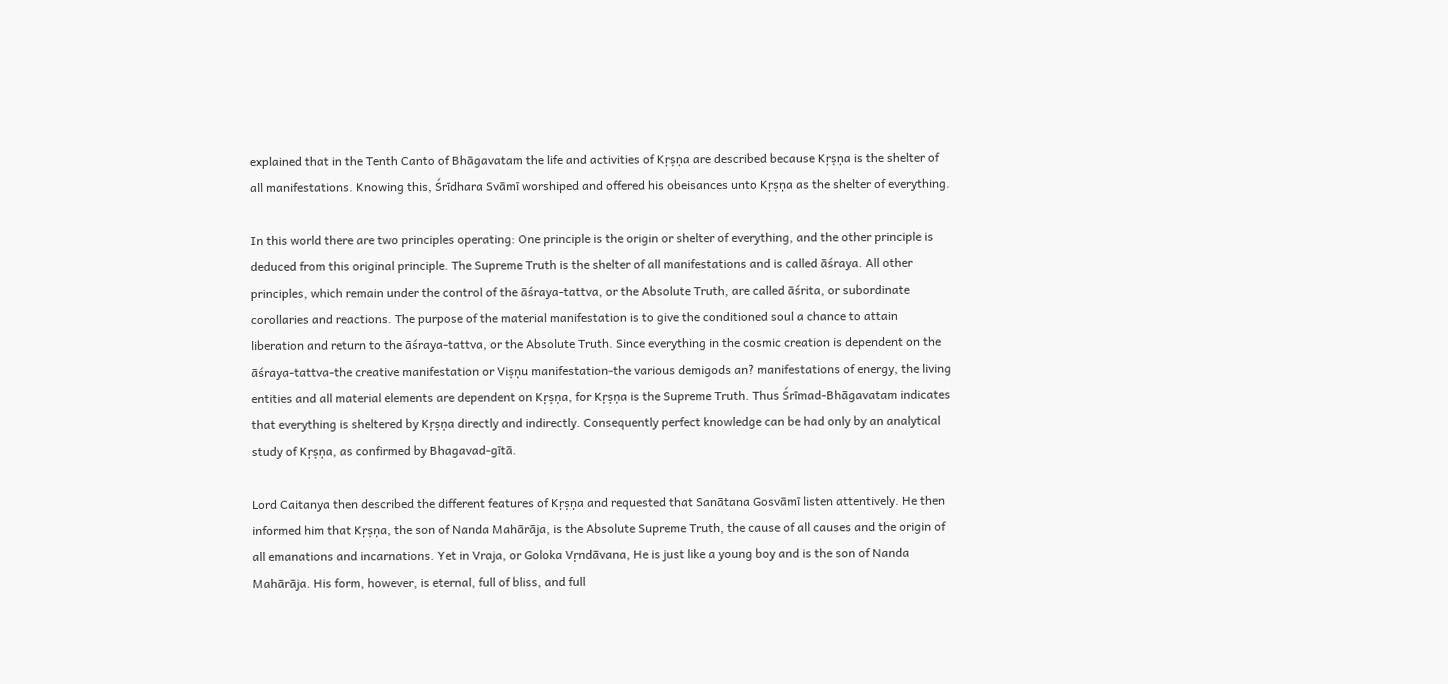explained that in the Tenth Canto of Bhāgavatam the life and activities of Kṛṣṇa are described because Kṛṣṇa is the shelter of all manifestations. Knowing this, Śrīdhara Svāmī worshiped and offered his obeisances unto Kṛṣṇa as the shelter of everything.

In this world there are two principles operating: One principle is the origin or shelter of everything, and the other principle is deduced from this original principle. The Supreme Truth is the shelter of all manifestations and is called āśraya. All other principles, which remain under the control of the āśraya-tattva, or the Absolute Truth, are called āśrita, or subordinate corollaries and reactions. The purpose of the material manifestation is to give the conditioned soul a chance to attain liberation and return to the āśraya-tattva, or the Absolute Truth. Since everything in the cosmic creation is dependent on the āśraya-tattva-the creative manifestation or Viṣṇu manifestation-the various demigods an? manifestations of energy, the living entities and all material elements are dependent on Kṛṣṇa, for Kṛṣṇa is the Supreme Truth. Thus Śrīmad-Bhāgavatam indicates that everything is sheltered by Kṛṣṇa directly and indirectly. Consequently perfect knowledge can be had only by an analytical study of Kṛṣṇa, as confirmed by Bhagavad-gītā.

Lord Caitanya then described the different features of Kṛṣṇa and requested that Sanātana Gosvāmī listen attentively. He then informed him that Kṛṣṇa, the son of Nanda Mahārāja, is the Absolute Supreme Truth, the cause of all causes and the origin of all emanations and incarnations. Yet in Vraja, or Goloka Vṛndāvana, He is just like a young boy and is the son of Nanda Mahārāja. His form, however, is eternal, full of bliss, and full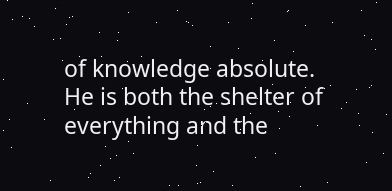of knowledge absolute. He is both the shelter of everything and the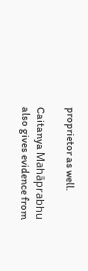proprietor as well.

Caitanya Mahāprabhu also gives evidence from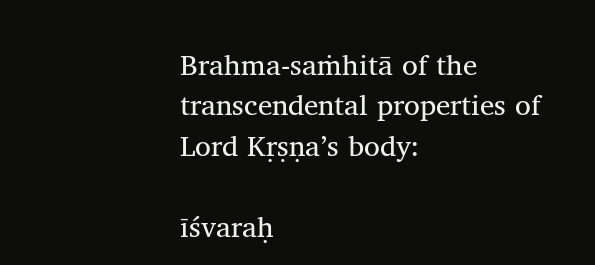Brahma-saṁhitā of the transcendental properties of Lord Kṛṣṇa’s body:

īśvaraḥ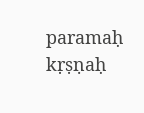paramaḥ kṛṣṇaḥ